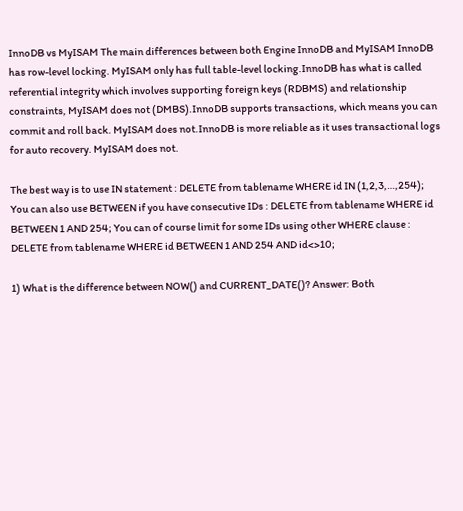InnoDB vs MyISAM The main differences between both Engine InnoDB and MyISAM InnoDB has row-level locking. MyISAM only has full table-level locking.InnoDB has what is called referential integrity which involves supporting foreign keys (RDBMS) and relationship constraints, MyISAM does not (DMBS).InnoDB supports transactions, which means you can commit and roll back. MyISAM does not.InnoDB is more reliable as it uses transactional logs for auto recovery. MyISAM does not.

The best way is to use IN statement : DELETE from tablename WHERE id IN (1,2,3,…,254); You can also use BETWEEN if you have consecutive IDs : DELETE from tablename WHERE id BETWEEN 1 AND 254; You can of course limit for some IDs using other WHERE clause : DELETE from tablename WHERE id BETWEEN 1 AND 254 AND id<>10;

1) What is the difference between NOW() and CURRENT_DATE()? Answer: Both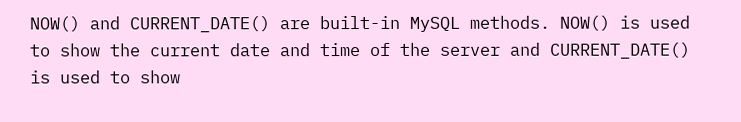NOW() and CURRENT_DATE() are built-in MySQL methods. NOW() is used to show the current date and time of the server and CURRENT_DATE() is used to show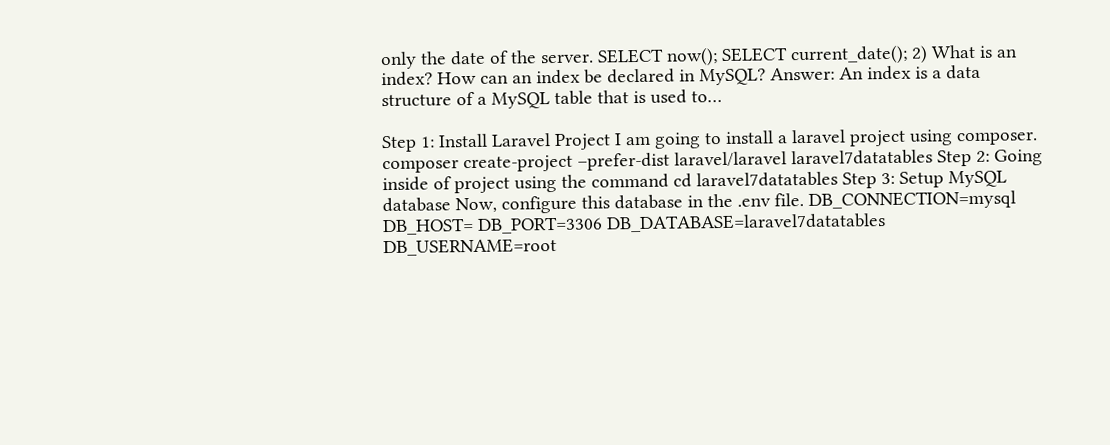only the date of the server. SELECT now(); SELECT current_date(); 2) What is an index? How can an index be declared in MySQL? Answer: An index is a data structure of a MySQL table that is used to…

Step 1: Install Laravel Project I am going to install a laravel project using composer. composer create-project –prefer-dist laravel/laravel laravel7datatables Step 2: Going inside of project using the command cd laravel7datatables Step 3: Setup MySQL database Now, configure this database in the .env file. DB_CONNECTION=mysql DB_HOST= DB_PORT=3306 DB_DATABASE=laravel7datatables DB_USERNAME=root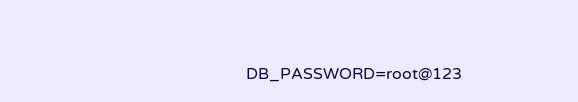DB_PASSWORD=root@123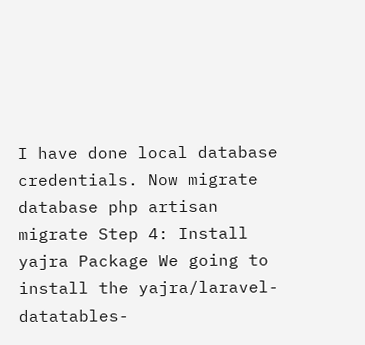I have done local database credentials. Now migrate database php artisan migrate Step 4: Install yajra Package We going to install the yajra/laravel-datatables-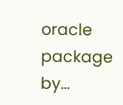oracle package by…